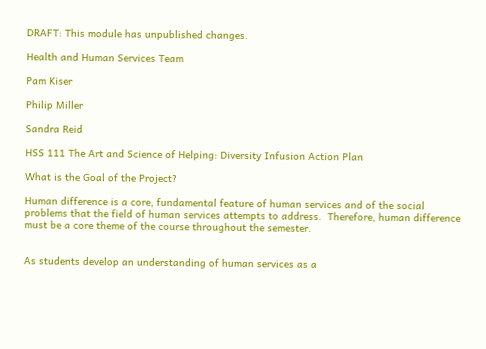DRAFT: This module has unpublished changes.

Health and Human Services Team

Pam Kiser

Philip Miller

Sandra Reid

HSS 111 The Art and Science of Helping: Diversity Infusion Action Plan

What is the Goal of the Project?

Human difference is a core, fundamental feature of human services and of the social problems that the field of human services attempts to address.  Therefore, human difference must be a core theme of the course throughout the semester.


As students develop an understanding of human services as a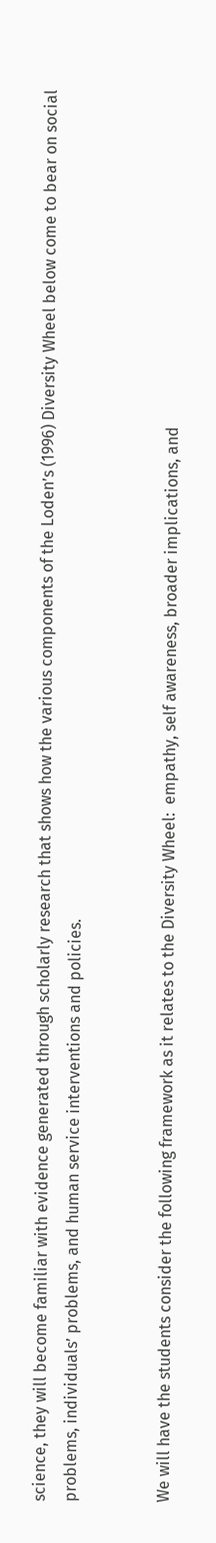science, they will become familiar with evidence generated through scholarly research that shows how the various components of the Loden’s (1996) Diversity Wheel below come to bear on social problems, individuals’ problems, and human service interventions and policies.


We will have the students consider the following framework as it relates to the Diversity Wheel:  empathy, self awareness, broader implications, and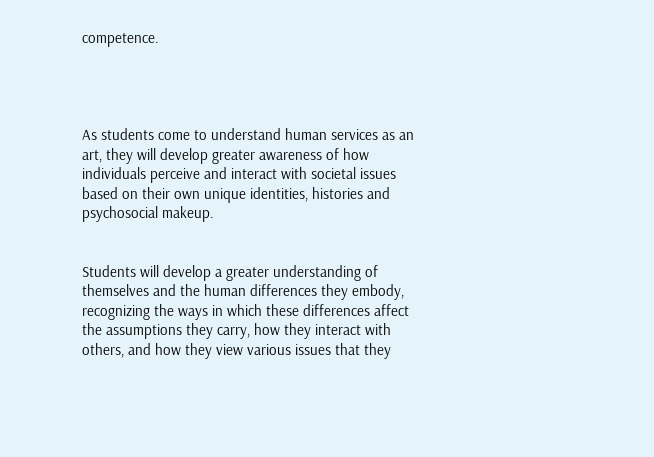competence.




As students come to understand human services as an art, they will develop greater awareness of how individuals perceive and interact with societal issues based on their own unique identities, histories and psychosocial makeup.


Students will develop a greater understanding of themselves and the human differences they embody, recognizing the ways in which these differences affect the assumptions they carry, how they interact with others, and how they view various issues that they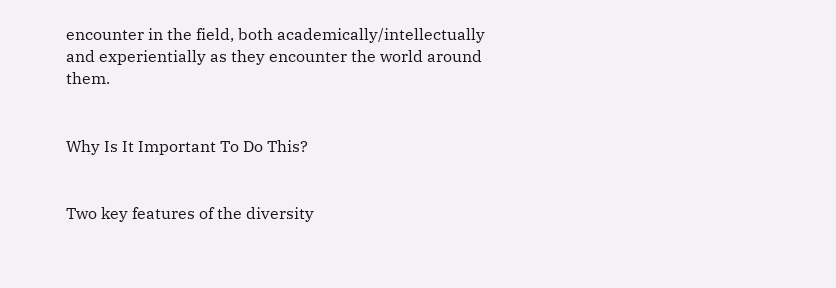encounter in the field, both academically/intellectually and experientially as they encounter the world around them.


Why Is It Important To Do This?


Two key features of the diversity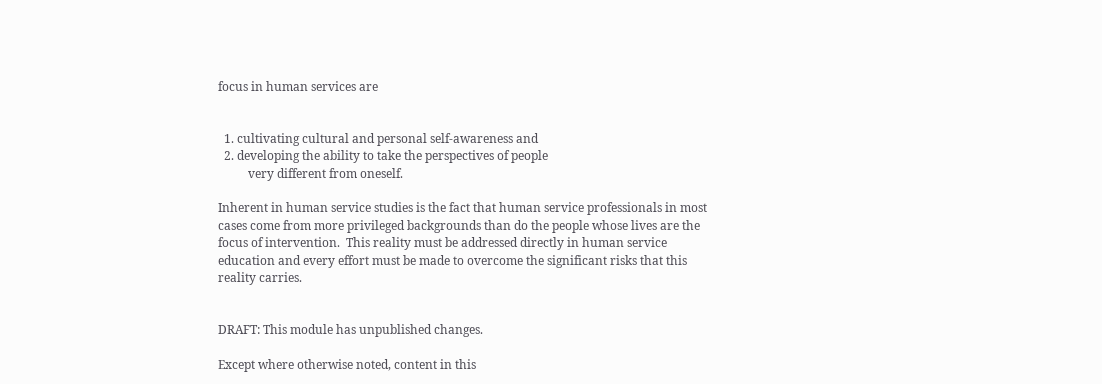focus in human services are


  1. cultivating cultural and personal self-awareness and
  2. developing the ability to take the perspectives of people
          very different from oneself.

Inherent in human service studies is the fact that human service professionals in most cases come from more privileged backgrounds than do the people whose lives are the focus of intervention.  This reality must be addressed directly in human service education and every effort must be made to overcome the significant risks that this reality carries.


DRAFT: This module has unpublished changes.

Except where otherwise noted, content in this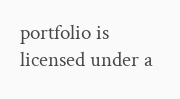portfolio is licensed under a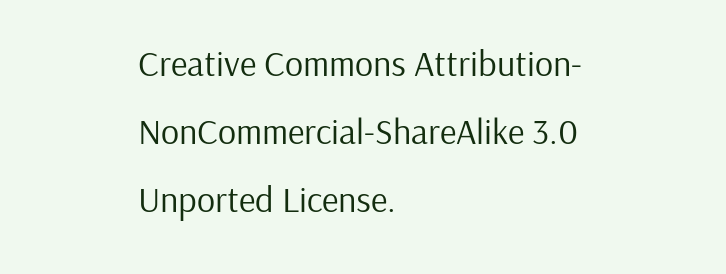Creative Commons Attribution-NonCommercial-ShareAlike 3.0 Unported License.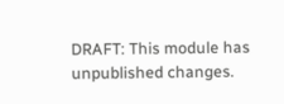DRAFT: This module has unpublished changes.